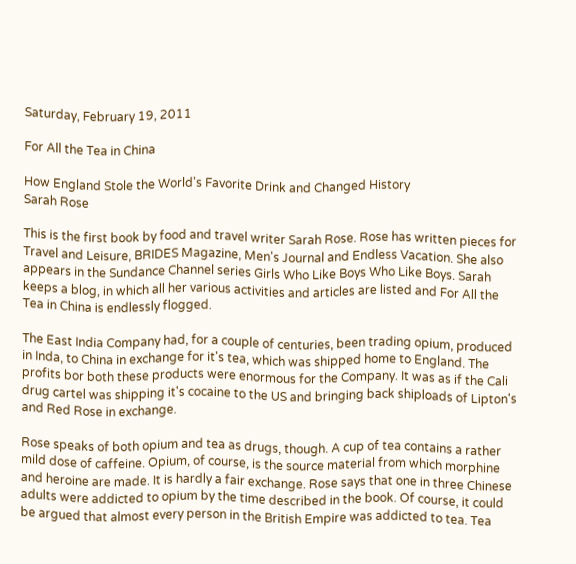Saturday, February 19, 2011

For All the Tea in China

How England Stole the World's Favorite Drink and Changed History
Sarah Rose

This is the first book by food and travel writer Sarah Rose. Rose has written pieces for Travel and Leisure, BRIDES Magazine, Men's Journal and Endless Vacation. She also appears in the Sundance Channel series Girls Who Like Boys Who Like Boys. Sarah keeps a blog, in which all her various activities and articles are listed and For All the Tea in China is endlessly flogged.

The East India Company had, for a couple of centuries, been trading opium, produced in Inda, to China in exchange for it's tea, which was shipped home to England. The profits bor both these products were enormous for the Company. It was as if the Cali drug cartel was shipping it's cocaine to the US and bringing back shiploads of Lipton's and Red Rose in exchange.

Rose speaks of both opium and tea as drugs, though. A cup of tea contains a rather mild dose of caffeine. Opium, of course, is the source material from which morphine and heroine are made. It is hardly a fair exchange. Rose says that one in three Chinese adults were addicted to opium by the time described in the book. Of course, it could be argued that almost every person in the British Empire was addicted to tea. Tea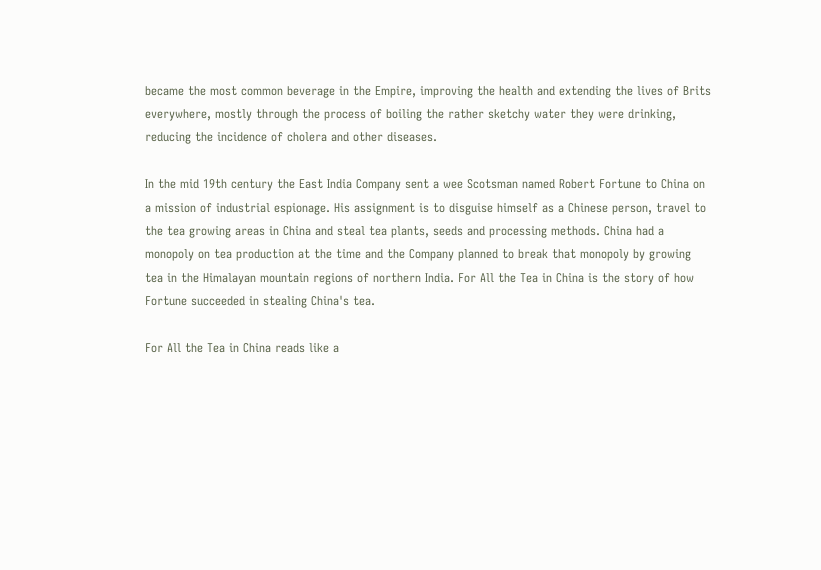became the most common beverage in the Empire, improving the health and extending the lives of Brits everywhere, mostly through the process of boiling the rather sketchy water they were drinking, reducing the incidence of cholera and other diseases.

In the mid 19th century the East India Company sent a wee Scotsman named Robert Fortune to China on a mission of industrial espionage. His assignment is to disguise himself as a Chinese person, travel to the tea growing areas in China and steal tea plants, seeds and processing methods. China had a monopoly on tea production at the time and the Company planned to break that monopoly by growing tea in the Himalayan mountain regions of northern India. For All the Tea in China is the story of how Fortune succeeded in stealing China's tea.

For All the Tea in China reads like a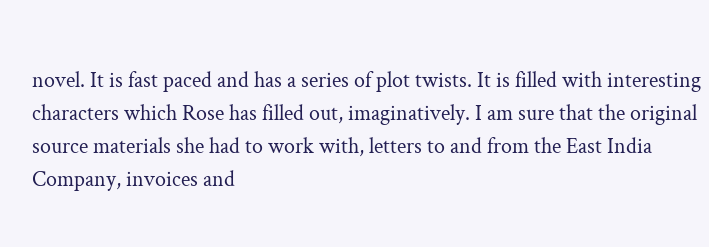novel. It is fast paced and has a series of plot twists. It is filled with interesting characters which Rose has filled out, imaginatively. I am sure that the original source materials she had to work with, letters to and from the East India Company, invoices and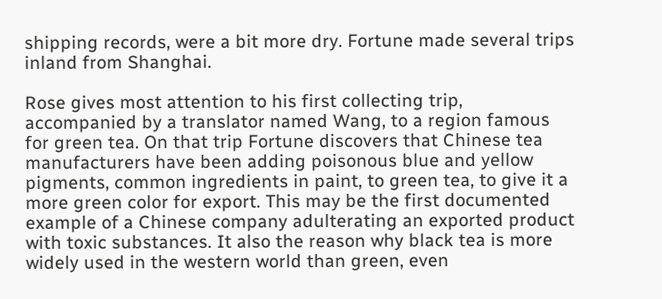shipping records, were a bit more dry. Fortune made several trips inland from Shanghai.

Rose gives most attention to his first collecting trip, accompanied by a translator named Wang, to a region famous for green tea. On that trip Fortune discovers that Chinese tea manufacturers have been adding poisonous blue and yellow pigments, common ingredients in paint, to green tea, to give it a more green color for export. This may be the first documented example of a Chinese company adulterating an exported product with toxic substances. It also the reason why black tea is more widely used in the western world than green, even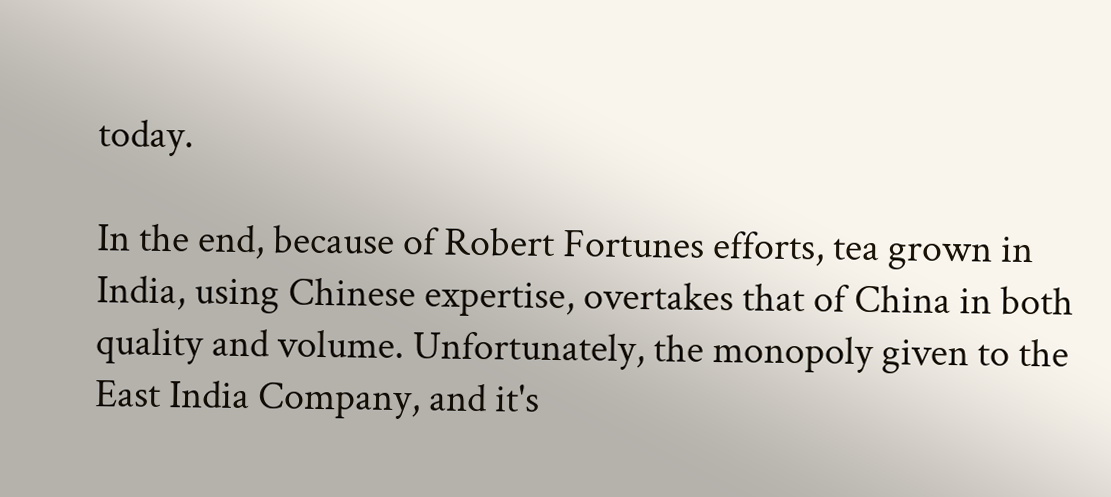today.

In the end, because of Robert Fortunes efforts, tea grown in India, using Chinese expertise, overtakes that of China in both quality and volume. Unfortunately, the monopoly given to the East India Company, and it's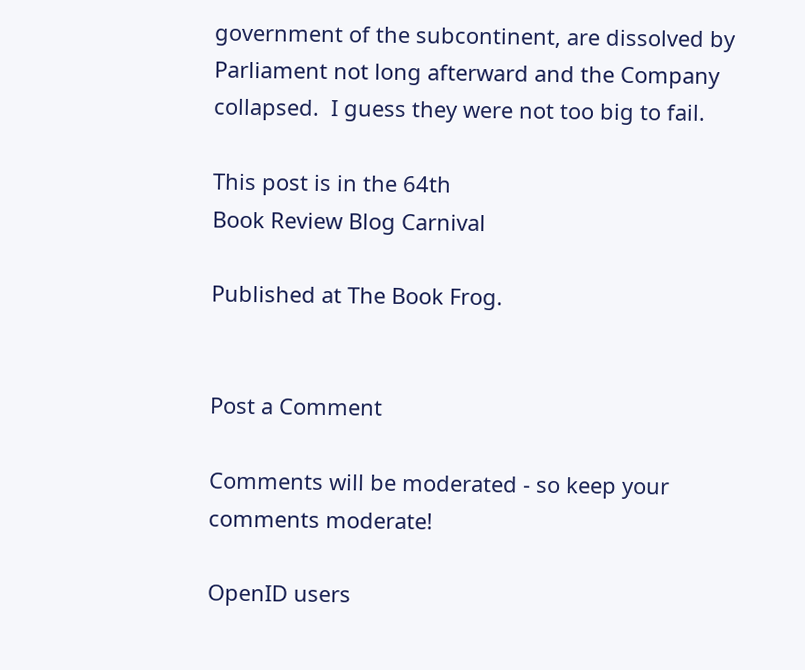government of the subcontinent, are dissolved by Parliament not long afterward and the Company collapsed.  I guess they were not too big to fail.

This post is in the 64th
Book Review Blog Carnival

Published at The Book Frog.


Post a Comment

Comments will be moderated - so keep your comments moderate!

OpenID users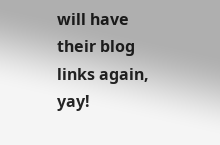will have their blog links again, yay!